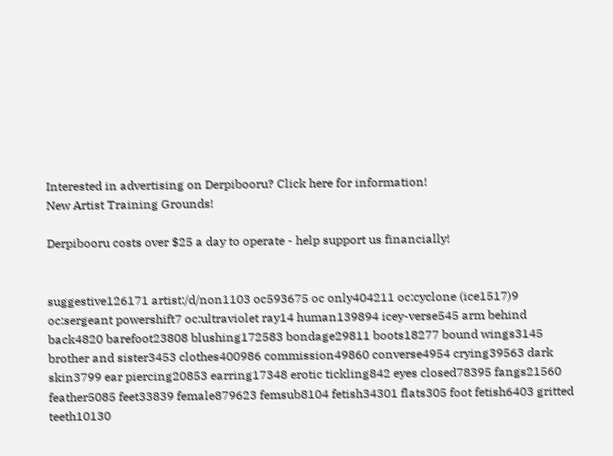Interested in advertising on Derpibooru? Click here for information!
New Artist Training Grounds!

Derpibooru costs over $25 a day to operate - help support us financially!


suggestive126171 artist:/d/non1103 oc593675 oc only404211 oc:cyclone (ice1517)9 oc:sergeant powershift7 oc:ultraviolet ray14 human139894 icey-verse545 arm behind back4820 barefoot23808 blushing172583 bondage29811 boots18277 bound wings3145 brother and sister3453 clothes400986 commission49860 converse4954 crying39563 dark skin3799 ear piercing20853 earring17348 erotic tickling842 eyes closed78395 fangs21560 feather5085 feet33839 female879623 femsub8104 fetish34301 flats305 foot fetish6403 gritted teeth10130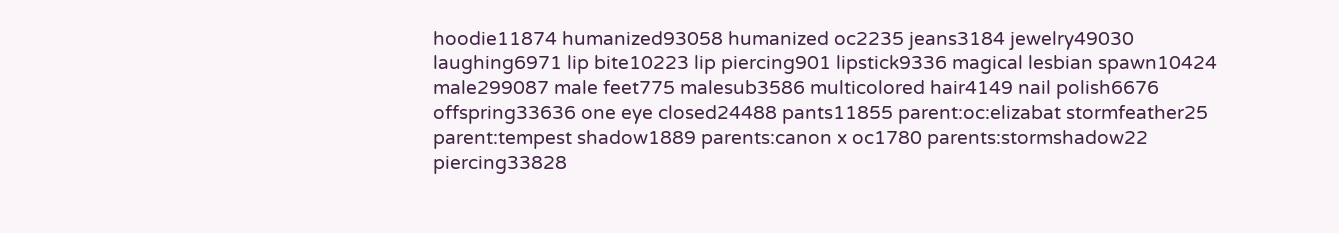hoodie11874 humanized93058 humanized oc2235 jeans3184 jewelry49030 laughing6971 lip bite10223 lip piercing901 lipstick9336 magical lesbian spawn10424 male299087 male feet775 malesub3586 multicolored hair4149 nail polish6676 offspring33636 one eye closed24488 pants11855 parent:oc:elizabat stormfeather25 parent:tempest shadow1889 parents:canon x oc1780 parents:stormshadow22 piercing33828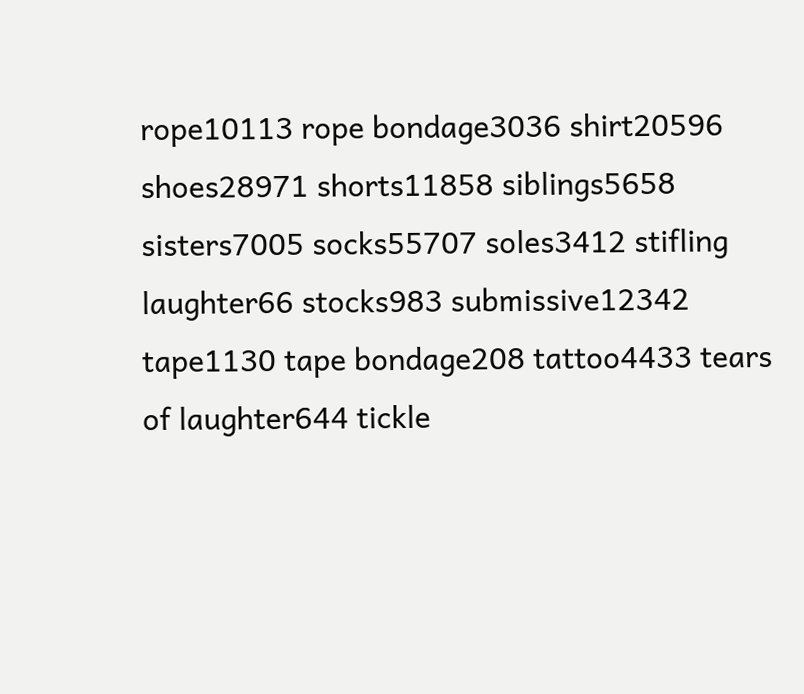rope10113 rope bondage3036 shirt20596 shoes28971 shorts11858 siblings5658 sisters7005 socks55707 soles3412 stifling laughter66 stocks983 submissive12342 tape1130 tape bondage208 tattoo4433 tears of laughter644 tickle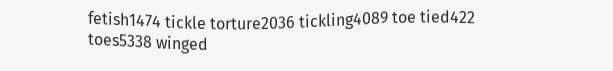fetish1474 tickle torture2036 tickling4089 toe tied422 toes5338 winged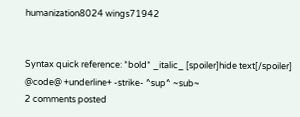humanization8024 wings71942


Syntax quick reference: *bold* _italic_ [spoiler]hide text[/spoiler] @code@ +underline+ -strike- ^sup^ ~sub~
2 comments posted